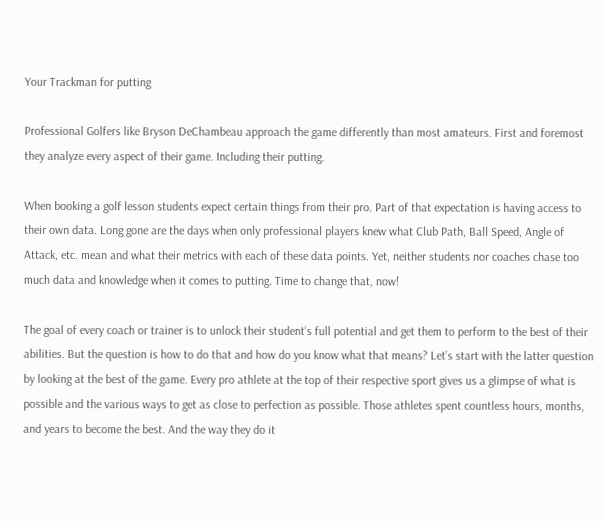Your Trackman for putting

Professional Golfers like Bryson DeChambeau approach the game differently than most amateurs. First and foremost they analyze every aspect of their game. Including their putting.

When booking a golf lesson students expect certain things from their pro. Part of that expectation is having access to their own data. Long gone are the days when only professional players knew what Club Path, Ball Speed, Angle of Attack, etc. mean and what their metrics with each of these data points. Yet, neither students nor coaches chase too much data and knowledge when it comes to putting. Time to change that, now!

The goal of every coach or trainer is to unlock their student’s full potential and get them to perform to the best of their abilities. But the question is how to do that and how do you know what that means? Let’s start with the latter question by looking at the best of the game. Every pro athlete at the top of their respective sport gives us a glimpse of what is possible and the various ways to get as close to perfection as possible. Those athletes spent countless hours, months, and years to become the best. And the way they do it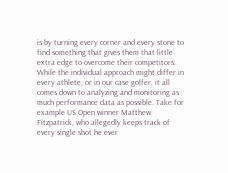is by turning every corner and every stone to find something that gives them that little extra edge to overcome their competitors. While the individual approach might differ in every athlete, or in our case golfer, it all comes down to analyzing and monitoring as much performance data as possible. Take for example US Open winner Matthew Fitzpatrick, who allegedly keeps track of every single shot he ever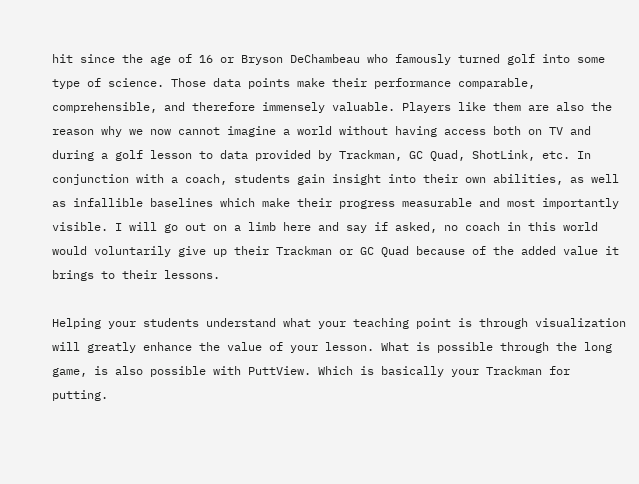hit since the age of 16 or Bryson DeChambeau who famously turned golf into some type of science. Those data points make their performance comparable, comprehensible, and therefore immensely valuable. Players like them are also the reason why we now cannot imagine a world without having access both on TV and during a golf lesson to data provided by Trackman, GC Quad, ShotLink, etc. In conjunction with a coach, students gain insight into their own abilities, as well as infallible baselines which make their progress measurable and most importantly visible. I will go out on a limb here and say if asked, no coach in this world would voluntarily give up their Trackman or GC Quad because of the added value it brings to their lessons.

Helping your students understand what your teaching point is through visualization will greatly enhance the value of your lesson. What is possible through the long game, is also possible with PuttView. Which is basically your Trackman for putting.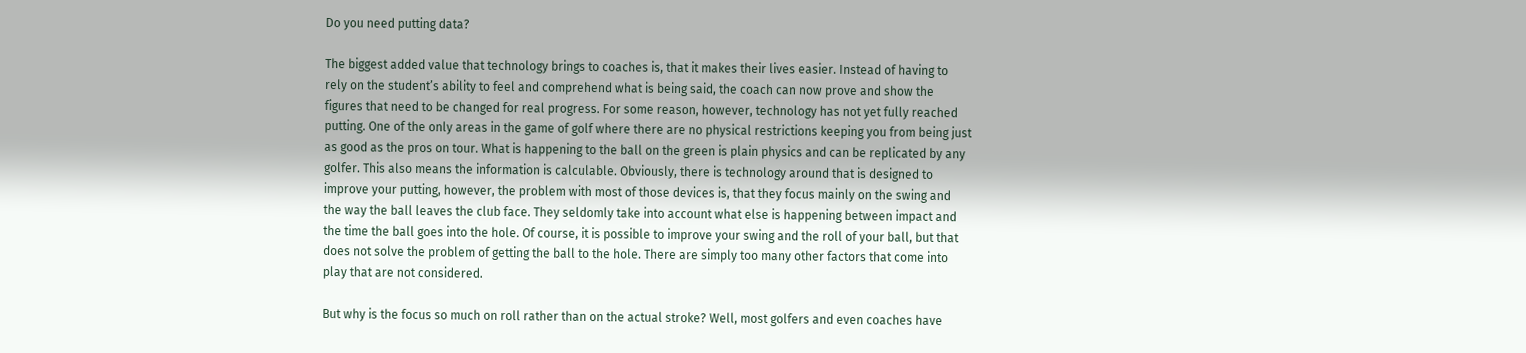Do you need putting data?

The biggest added value that technology brings to coaches is, that it makes their lives easier. Instead of having to rely on the student’s ability to feel and comprehend what is being said, the coach can now prove and show the figures that need to be changed for real progress. For some reason, however, technology has not yet fully reached putting. One of the only areas in the game of golf where there are no physical restrictions keeping you from being just as good as the pros on tour. What is happening to the ball on the green is plain physics and can be replicated by any golfer. This also means the information is calculable. Obviously, there is technology around that is designed to improve your putting, however, the problem with most of those devices is, that they focus mainly on the swing and the way the ball leaves the club face. They seldomly take into account what else is happening between impact and the time the ball goes into the hole. Of course, it is possible to improve your swing and the roll of your ball, but that does not solve the problem of getting the ball to the hole. There are simply too many other factors that come into play that are not considered.

But why is the focus so much on roll rather than on the actual stroke? Well, most golfers and even coaches have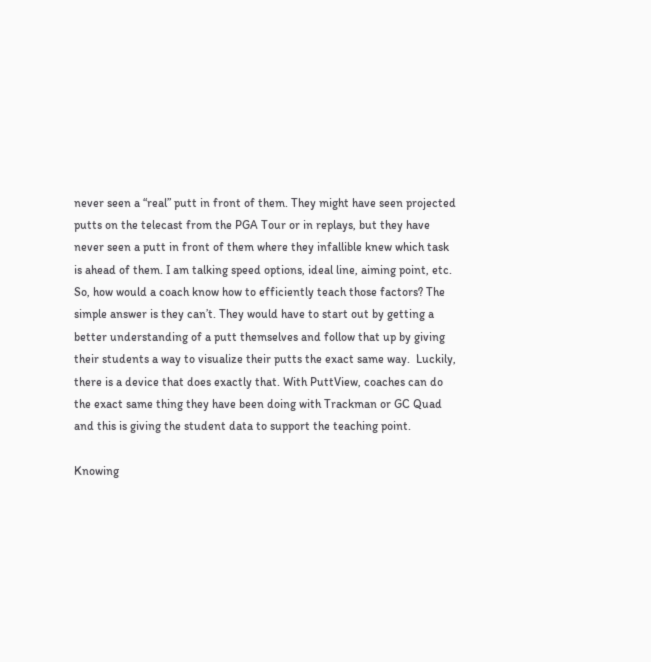never seen a “real” putt in front of them. They might have seen projected putts on the telecast from the PGA Tour or in replays, but they have never seen a putt in front of them where they infallible knew which task is ahead of them. I am talking speed options, ideal line, aiming point, etc. So, how would a coach know how to efficiently teach those factors? The simple answer is they can’t. They would have to start out by getting a better understanding of a putt themselves and follow that up by giving their students a way to visualize their putts the exact same way.  Luckily, there is a device that does exactly that. With PuttView, coaches can do the exact same thing they have been doing with Trackman or GC Quad and this is giving the student data to support the teaching point.

Knowing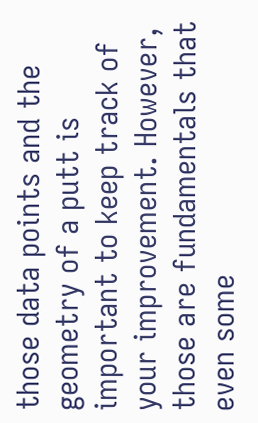those data points and the geometry of a putt is important to keep track of your improvement. However, those are fundamentals that even some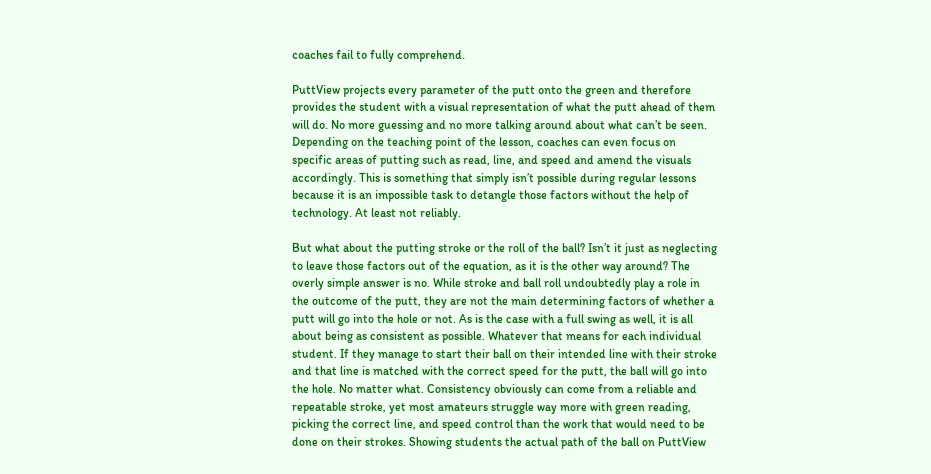coaches fail to fully comprehend.

PuttView projects every parameter of the putt onto the green and therefore provides the student with a visual representation of what the putt ahead of them will do. No more guessing and no more talking around about what can’t be seen. Depending on the teaching point of the lesson, coaches can even focus on specific areas of putting such as read, line, and speed and amend the visuals accordingly. This is something that simply isn’t possible during regular lessons because it is an impossible task to detangle those factors without the help of technology. At least not reliably.

But what about the putting stroke or the roll of the ball? Isn’t it just as neglecting to leave those factors out of the equation, as it is the other way around? The overly simple answer is no. While stroke and ball roll undoubtedly play a role in the outcome of the putt, they are not the main determining factors of whether a putt will go into the hole or not. As is the case with a full swing as well, it is all about being as consistent as possible. Whatever that means for each individual student. If they manage to start their ball on their intended line with their stroke and that line is matched with the correct speed for the putt, the ball will go into the hole. No matter what. Consistency obviously can come from a reliable and repeatable stroke, yet most amateurs struggle way more with green reading, picking the correct line, and speed control than the work that would need to be done on their strokes. Showing students the actual path of the ball on PuttView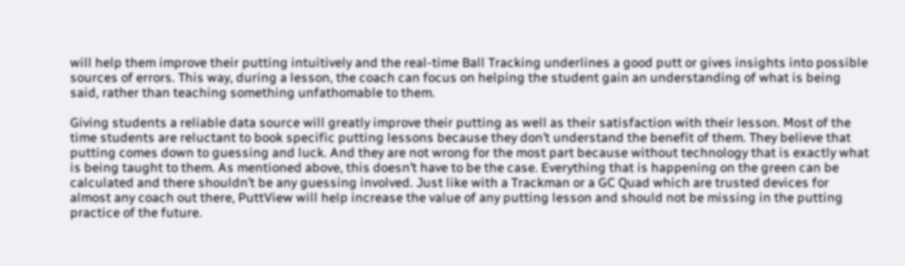will help them improve their putting intuitively and the real-time Ball Tracking underlines a good putt or gives insights into possible sources of errors. This way, during a lesson, the coach can focus on helping the student gain an understanding of what is being said, rather than teaching something unfathomable to them.

Giving students a reliable data source will greatly improve their putting as well as their satisfaction with their lesson. Most of the time students are reluctant to book specific putting lessons because they don’t understand the benefit of them. They believe that putting comes down to guessing and luck. And they are not wrong for the most part because without technology that is exactly what is being taught to them. As mentioned above, this doesn’t have to be the case. Everything that is happening on the green can be calculated and there shouldn’t be any guessing involved. Just like with a Trackman or a GC Quad which are trusted devices for almost any coach out there, PuttView will help increase the value of any putting lesson and should not be missing in the putting practice of the future.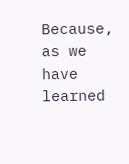Because, as we have learned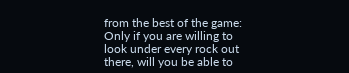from the best of the game: Only if you are willing to look under every rock out there, will you be able to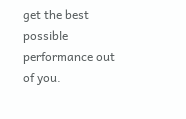get the best possible performance out of you.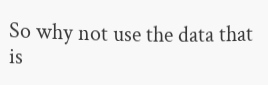So why not use the data that is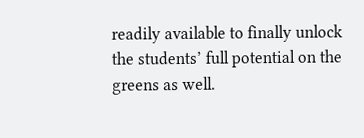readily available to finally unlock the students’ full potential on the greens as well.